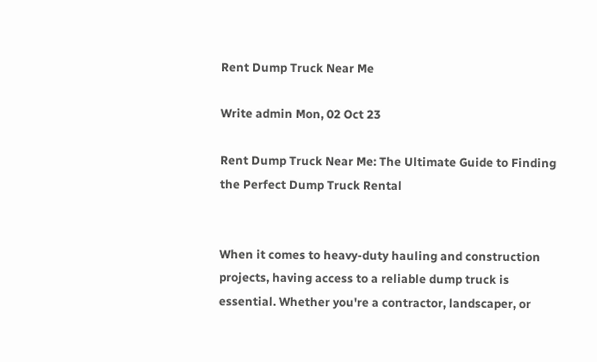Rent Dump Truck Near Me

Write admin Mon, 02 Oct 23

Rent Dump Truck Near Me: The Ultimate Guide to Finding the Perfect Dump Truck Rental


When it comes to heavy-duty hauling and construction projects, having access to a reliable dump truck is essential. Whether you're a contractor, landscaper, or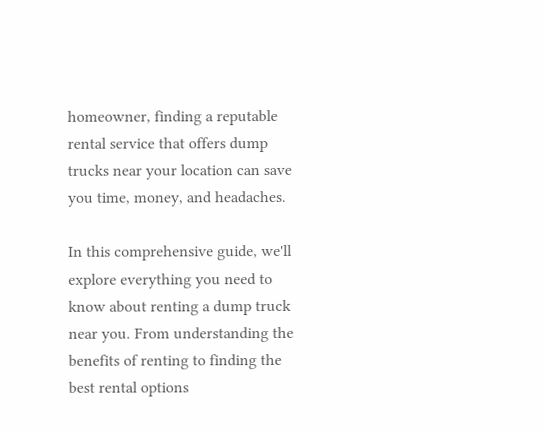homeowner, finding a reputable rental service that offers dump trucks near your location can save you time, money, and headaches.

In this comprehensive guide, we'll explore everything you need to know about renting a dump truck near you. From understanding the benefits of renting to finding the best rental options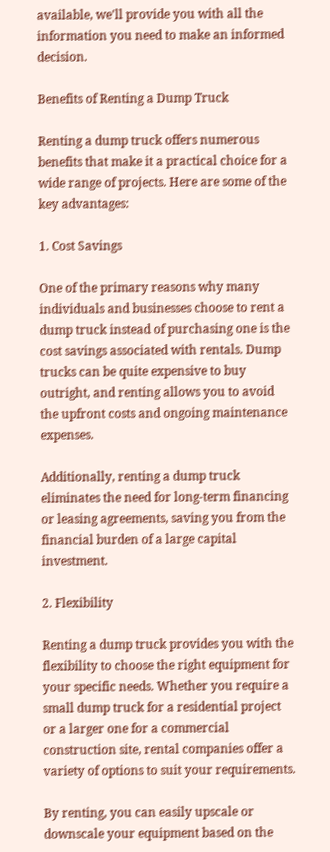available, we'll provide you with all the information you need to make an informed decision.

Benefits of Renting a Dump Truck

Renting a dump truck offers numerous benefits that make it a practical choice for a wide range of projects. Here are some of the key advantages:

1. Cost Savings

One of the primary reasons why many individuals and businesses choose to rent a dump truck instead of purchasing one is the cost savings associated with rentals. Dump trucks can be quite expensive to buy outright, and renting allows you to avoid the upfront costs and ongoing maintenance expenses.

Additionally, renting a dump truck eliminates the need for long-term financing or leasing agreements, saving you from the financial burden of a large capital investment.

2. Flexibility

Renting a dump truck provides you with the flexibility to choose the right equipment for your specific needs. Whether you require a small dump truck for a residential project or a larger one for a commercial construction site, rental companies offer a variety of options to suit your requirements.

By renting, you can easily upscale or downscale your equipment based on the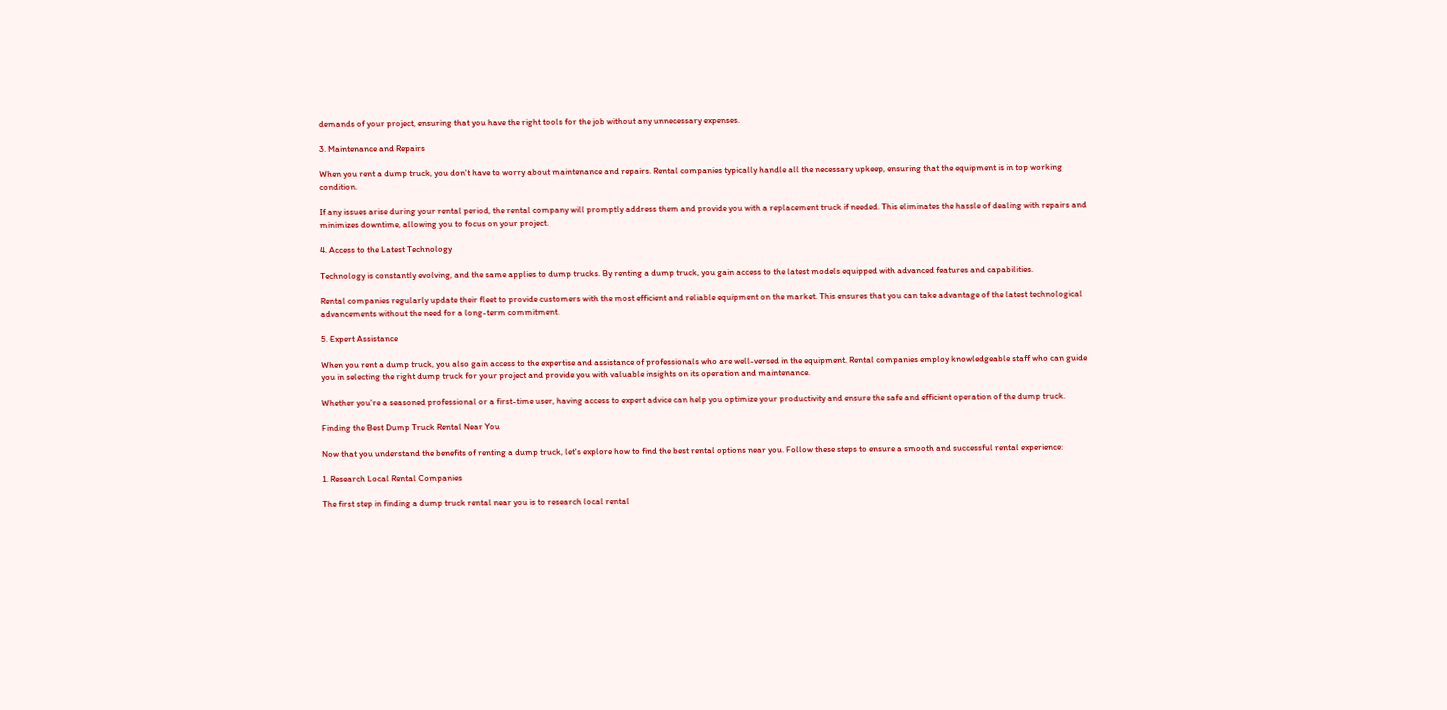demands of your project, ensuring that you have the right tools for the job without any unnecessary expenses.

3. Maintenance and Repairs

When you rent a dump truck, you don't have to worry about maintenance and repairs. Rental companies typically handle all the necessary upkeep, ensuring that the equipment is in top working condition.

If any issues arise during your rental period, the rental company will promptly address them and provide you with a replacement truck if needed. This eliminates the hassle of dealing with repairs and minimizes downtime, allowing you to focus on your project.

4. Access to the Latest Technology

Technology is constantly evolving, and the same applies to dump trucks. By renting a dump truck, you gain access to the latest models equipped with advanced features and capabilities.

Rental companies regularly update their fleet to provide customers with the most efficient and reliable equipment on the market. This ensures that you can take advantage of the latest technological advancements without the need for a long-term commitment.

5. Expert Assistance

When you rent a dump truck, you also gain access to the expertise and assistance of professionals who are well-versed in the equipment. Rental companies employ knowledgeable staff who can guide you in selecting the right dump truck for your project and provide you with valuable insights on its operation and maintenance.

Whether you're a seasoned professional or a first-time user, having access to expert advice can help you optimize your productivity and ensure the safe and efficient operation of the dump truck.

Finding the Best Dump Truck Rental Near You

Now that you understand the benefits of renting a dump truck, let's explore how to find the best rental options near you. Follow these steps to ensure a smooth and successful rental experience:

1. Research Local Rental Companies

The first step in finding a dump truck rental near you is to research local rental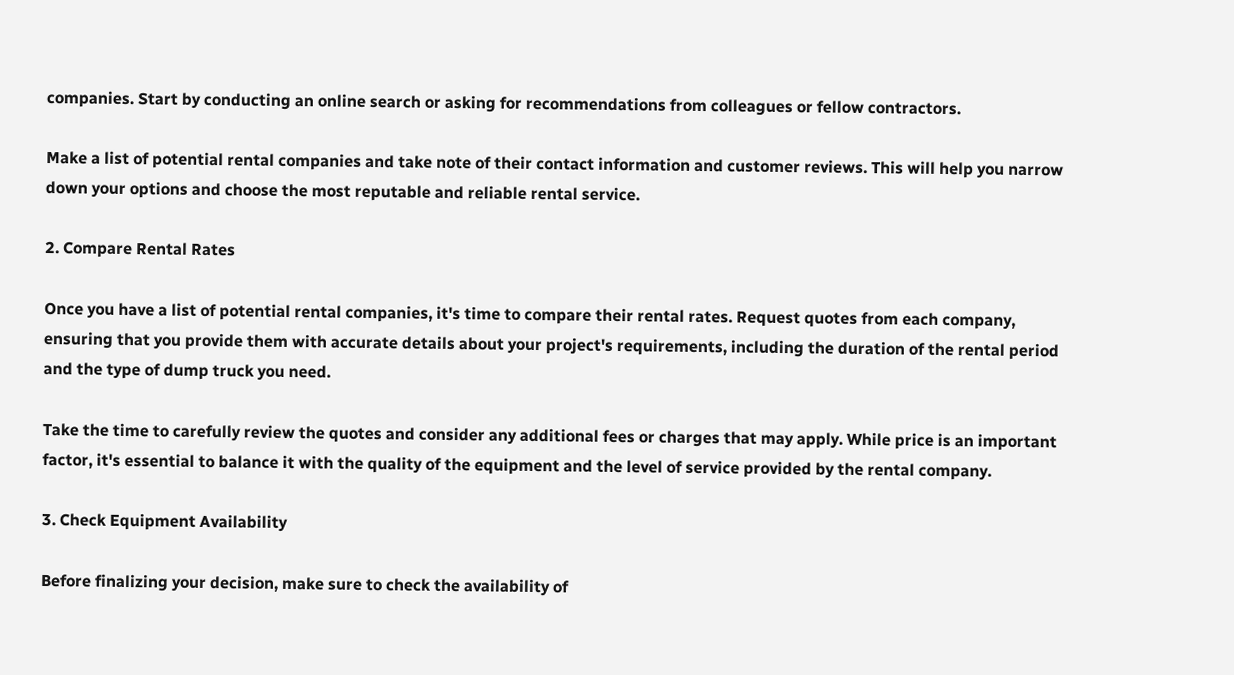companies. Start by conducting an online search or asking for recommendations from colleagues or fellow contractors.

Make a list of potential rental companies and take note of their contact information and customer reviews. This will help you narrow down your options and choose the most reputable and reliable rental service.

2. Compare Rental Rates

Once you have a list of potential rental companies, it's time to compare their rental rates. Request quotes from each company, ensuring that you provide them with accurate details about your project's requirements, including the duration of the rental period and the type of dump truck you need.

Take the time to carefully review the quotes and consider any additional fees or charges that may apply. While price is an important factor, it's essential to balance it with the quality of the equipment and the level of service provided by the rental company.

3. Check Equipment Availability

Before finalizing your decision, make sure to check the availability of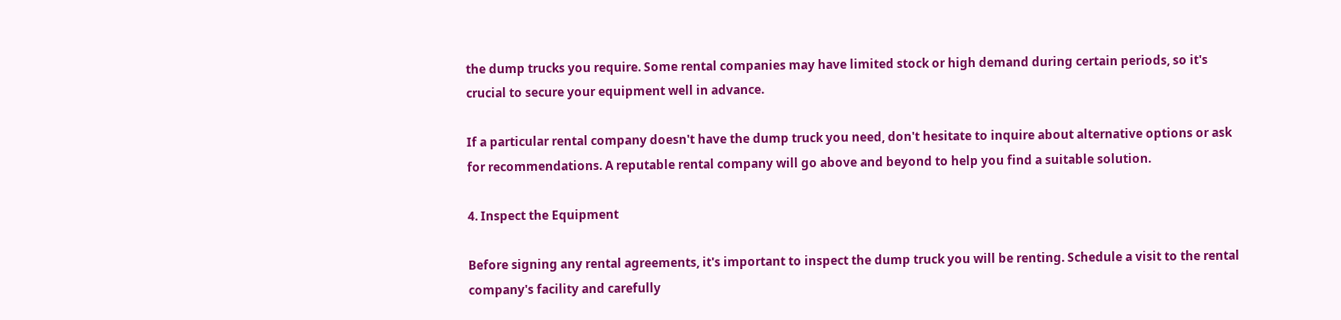the dump trucks you require. Some rental companies may have limited stock or high demand during certain periods, so it's crucial to secure your equipment well in advance.

If a particular rental company doesn't have the dump truck you need, don't hesitate to inquire about alternative options or ask for recommendations. A reputable rental company will go above and beyond to help you find a suitable solution.

4. Inspect the Equipment

Before signing any rental agreements, it's important to inspect the dump truck you will be renting. Schedule a visit to the rental company's facility and carefully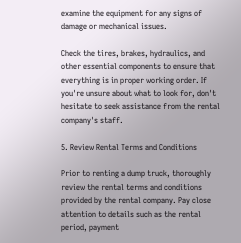examine the equipment for any signs of damage or mechanical issues.

Check the tires, brakes, hydraulics, and other essential components to ensure that everything is in proper working order. If you're unsure about what to look for, don't hesitate to seek assistance from the rental company's staff.

5. Review Rental Terms and Conditions

Prior to renting a dump truck, thoroughly review the rental terms and conditions provided by the rental company. Pay close attention to details such as the rental period, payment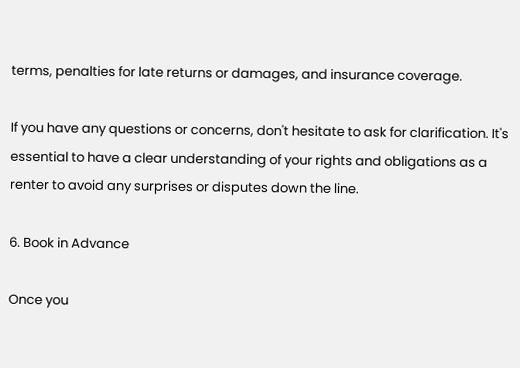terms, penalties for late returns or damages, and insurance coverage.

If you have any questions or concerns, don't hesitate to ask for clarification. It's essential to have a clear understanding of your rights and obligations as a renter to avoid any surprises or disputes down the line.

6. Book in Advance

Once you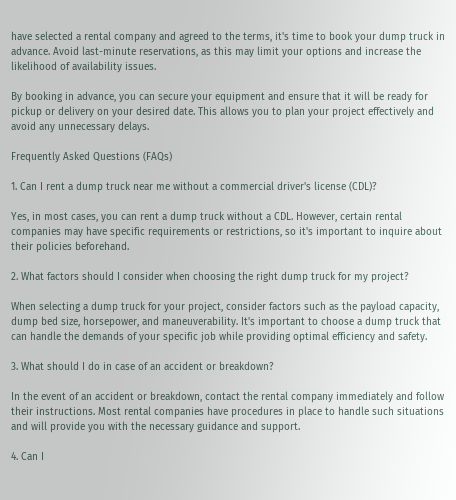have selected a rental company and agreed to the terms, it's time to book your dump truck in advance. Avoid last-minute reservations, as this may limit your options and increase the likelihood of availability issues.

By booking in advance, you can secure your equipment and ensure that it will be ready for pickup or delivery on your desired date. This allows you to plan your project effectively and avoid any unnecessary delays.

Frequently Asked Questions (FAQs)

1. Can I rent a dump truck near me without a commercial driver's license (CDL)?

Yes, in most cases, you can rent a dump truck without a CDL. However, certain rental companies may have specific requirements or restrictions, so it's important to inquire about their policies beforehand.

2. What factors should I consider when choosing the right dump truck for my project?

When selecting a dump truck for your project, consider factors such as the payload capacity, dump bed size, horsepower, and maneuverability. It's important to choose a dump truck that can handle the demands of your specific job while providing optimal efficiency and safety.

3. What should I do in case of an accident or breakdown?

In the event of an accident or breakdown, contact the rental company immediately and follow their instructions. Most rental companies have procedures in place to handle such situations and will provide you with the necessary guidance and support.

4. Can I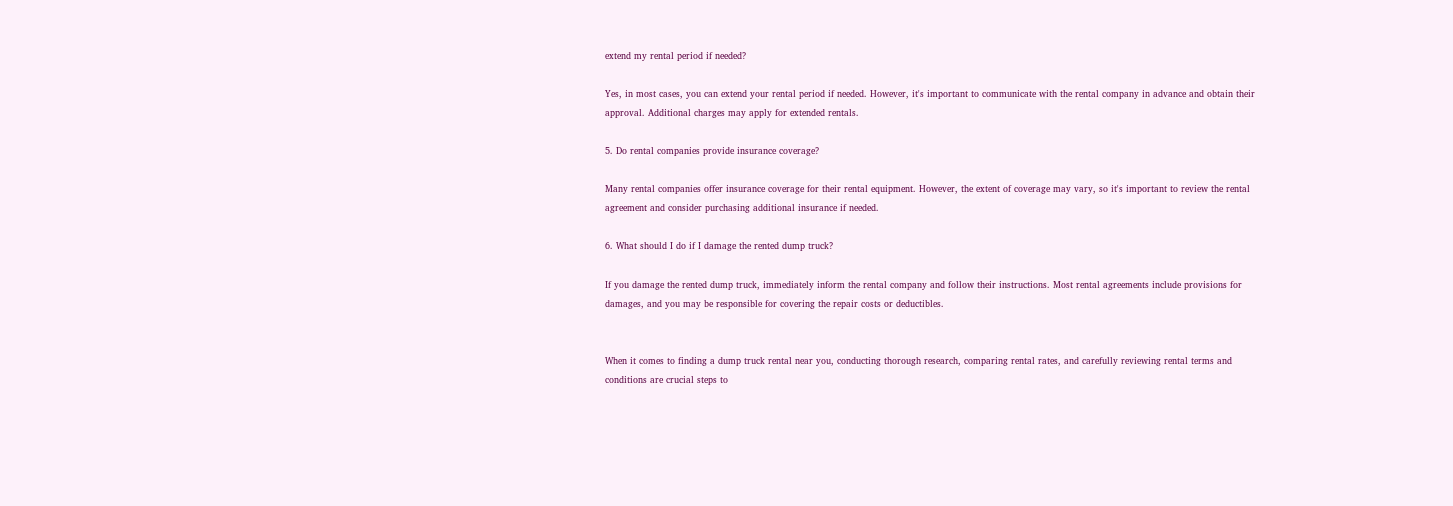extend my rental period if needed?

Yes, in most cases, you can extend your rental period if needed. However, it's important to communicate with the rental company in advance and obtain their approval. Additional charges may apply for extended rentals.

5. Do rental companies provide insurance coverage?

Many rental companies offer insurance coverage for their rental equipment. However, the extent of coverage may vary, so it's important to review the rental agreement and consider purchasing additional insurance if needed.

6. What should I do if I damage the rented dump truck?

If you damage the rented dump truck, immediately inform the rental company and follow their instructions. Most rental agreements include provisions for damages, and you may be responsible for covering the repair costs or deductibles.


When it comes to finding a dump truck rental near you, conducting thorough research, comparing rental rates, and carefully reviewing rental terms and conditions are crucial steps to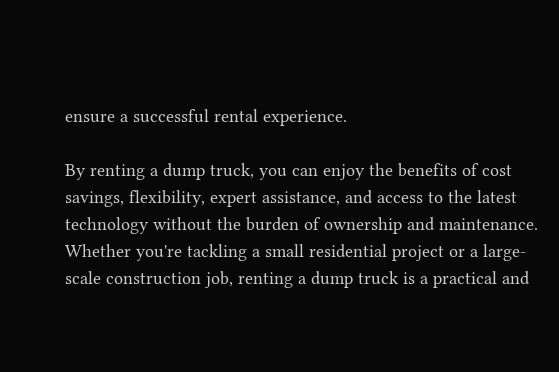ensure a successful rental experience.

By renting a dump truck, you can enjoy the benefits of cost savings, flexibility, expert assistance, and access to the latest technology without the burden of ownership and maintenance. Whether you're tackling a small residential project or a large-scale construction job, renting a dump truck is a practical and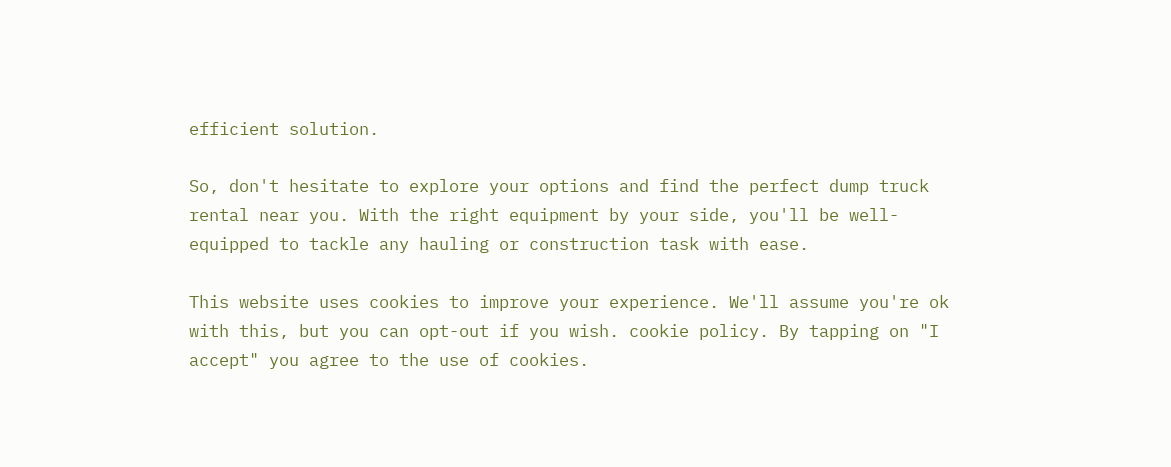efficient solution.

So, don't hesitate to explore your options and find the perfect dump truck rental near you. With the right equipment by your side, you'll be well-equipped to tackle any hauling or construction task with ease.

This website uses cookies to improve your experience. We'll assume you're ok with this, but you can opt-out if you wish. cookie policy. By tapping on "I accept" you agree to the use of cookies.